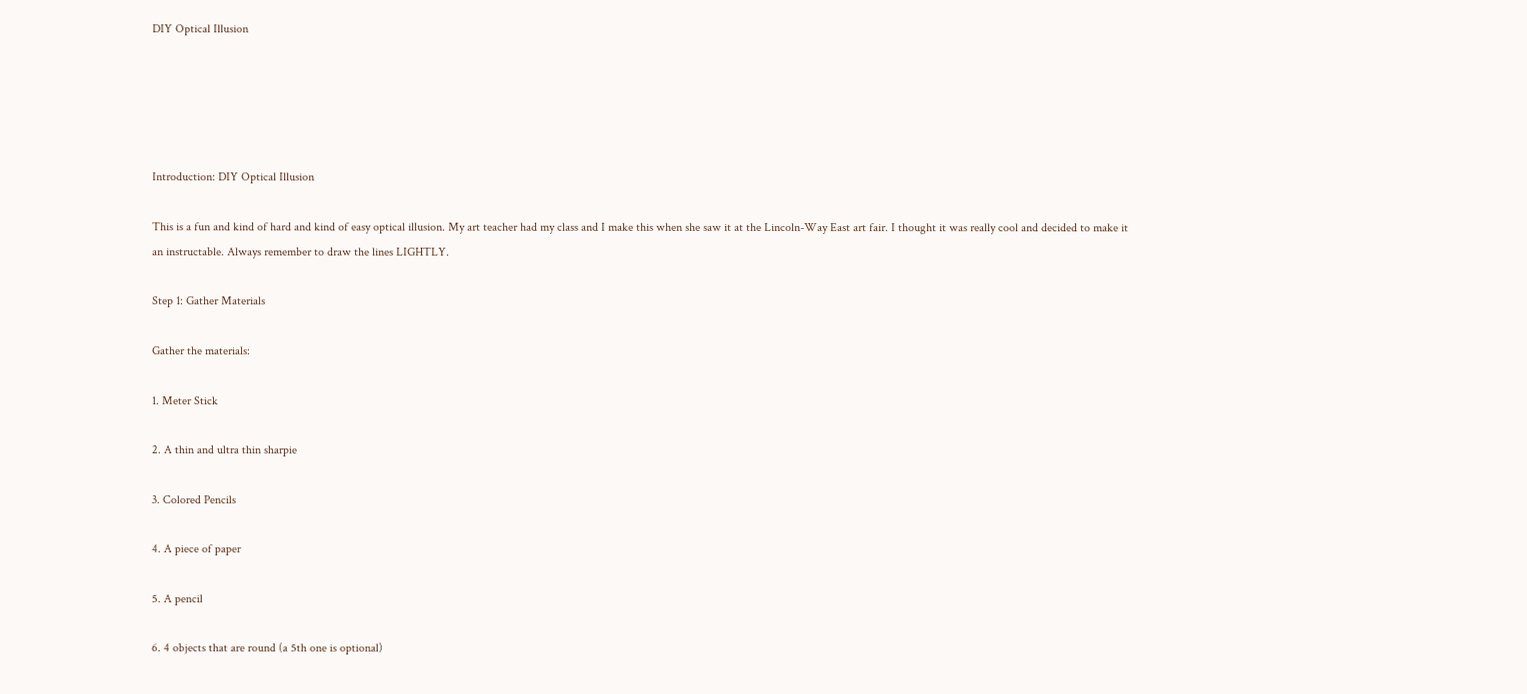DIY Optical Illusion





Introduction: DIY Optical Illusion

This is a fun and kind of hard and kind of easy optical illusion. My art teacher had my class and I make this when she saw it at the Lincoln-Way East art fair. I thought it was really cool and decided to make it an instructable. Always remember to draw the lines LIGHTLY.

Step 1: Gather Materials

Gather the materials:

1. Meter Stick

2. A thin and ultra thin sharpie

3. Colored Pencils

4. A piece of paper

5. A pencil

6. 4 objects that are round (a 5th one is optional)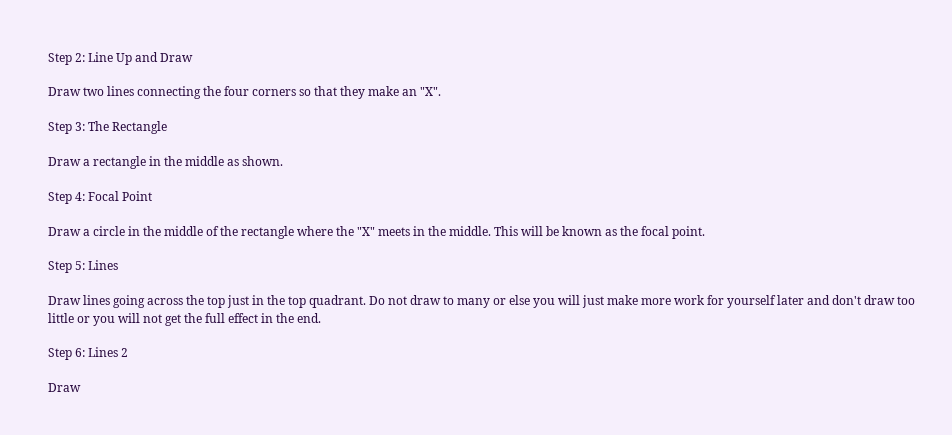Step 2: Line Up and Draw

Draw two lines connecting the four corners so that they make an "X".

Step 3: The Rectangle

Draw a rectangle in the middle as shown.

Step 4: Focal Point

Draw a circle in the middle of the rectangle where the "X" meets in the middle. This will be known as the focal point.

Step 5: Lines

Draw lines going across the top just in the top quadrant. Do not draw to many or else you will just make more work for yourself later and don't draw too little or you will not get the full effect in the end.

Step 6: Lines 2

Draw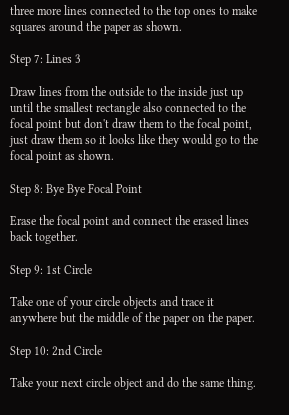three more lines connected to the top ones to make squares around the paper as shown.

Step 7: Lines 3

Draw lines from the outside to the inside just up until the smallest rectangle also connected to the focal point but don't draw them to the focal point, just draw them so it looks like they would go to the focal point as shown.

Step 8: Bye Bye Focal Point

Erase the focal point and connect the erased lines back together.

Step 9: 1st Circle

Take one of your circle objects and trace it anywhere but the middle of the paper on the paper.

Step 10: 2nd Circle

Take your next circle object and do the same thing.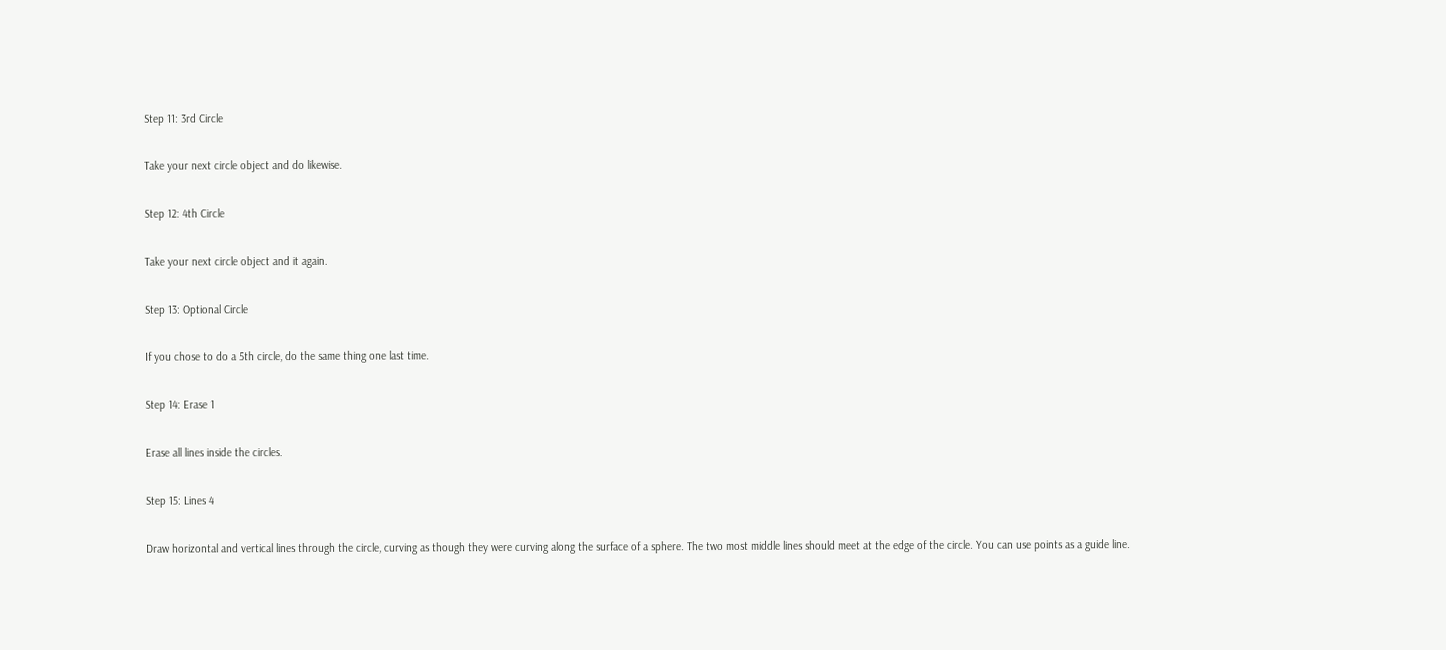Step 11: 3rd Circle

Take your next circle object and do likewise.

Step 12: 4th Circle

Take your next circle object and it again.

Step 13: Optional Circle

If you chose to do a 5th circle, do the same thing one last time.

Step 14: Erase 1

Erase all lines inside the circles.

Step 15: Lines 4

Draw horizontal and vertical lines through the circle, curving as though they were curving along the surface of a sphere. The two most middle lines should meet at the edge of the circle. You can use points as a guide line.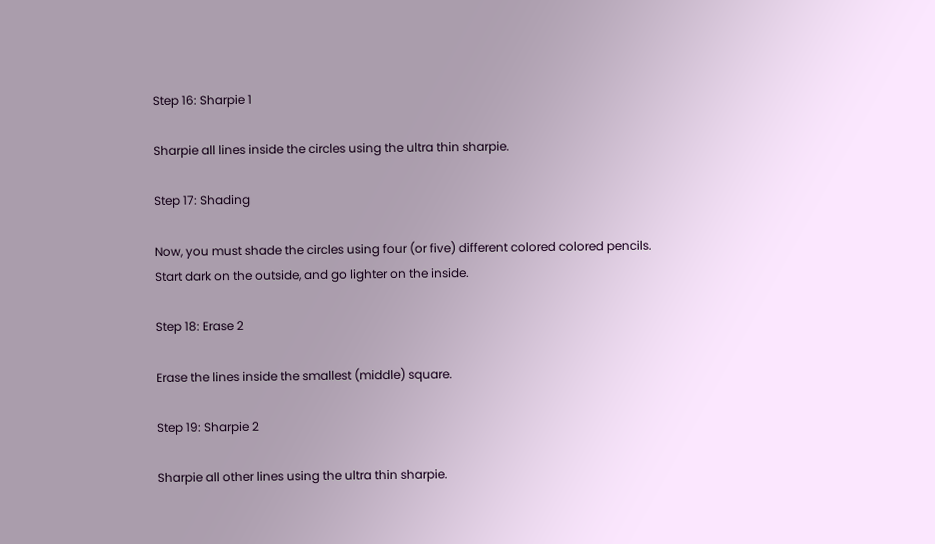Step 16: Sharpie 1

Sharpie all lines inside the circles using the ultra thin sharpie.

Step 17: Shading

Now, you must shade the circles using four (or five) different colored colored pencils. Start dark on the outside, and go lighter on the inside.

Step 18: Erase 2

Erase the lines inside the smallest (middle) square.

Step 19: Sharpie 2

Sharpie all other lines using the ultra thin sharpie.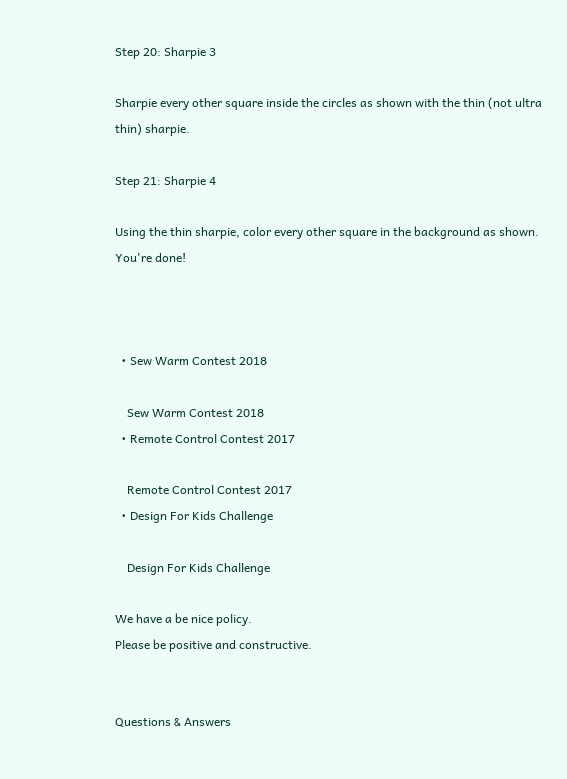Step 20: Sharpie 3

Sharpie every other square inside the circles as shown with the thin (not ultra thin) sharpie.

Step 21: Sharpie 4

Using the thin sharpie, color every other square in the background as shown. You're done!



  • Sew Warm Contest 2018

    Sew Warm Contest 2018
  • Remote Control Contest 2017

    Remote Control Contest 2017
  • Design For Kids Challenge

    Design For Kids Challenge

We have a be nice policy.
Please be positive and constructive.


Questions & Answers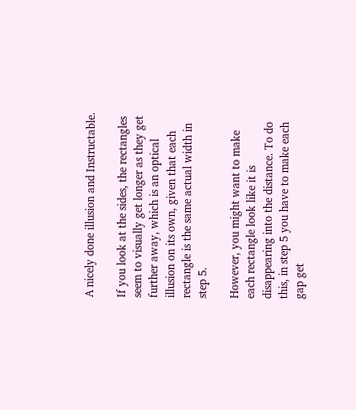A nicely done illusion and Instructable.

If you look at the sides, the rectangles seem to visually get longer as they get further away, which is an optical illusion on its own, given that each rectangle is the same actual width in step 5.

However, you might want to make each rectangle look like it is disappearing into the distance. To do this, in step 5 you have to make each gap get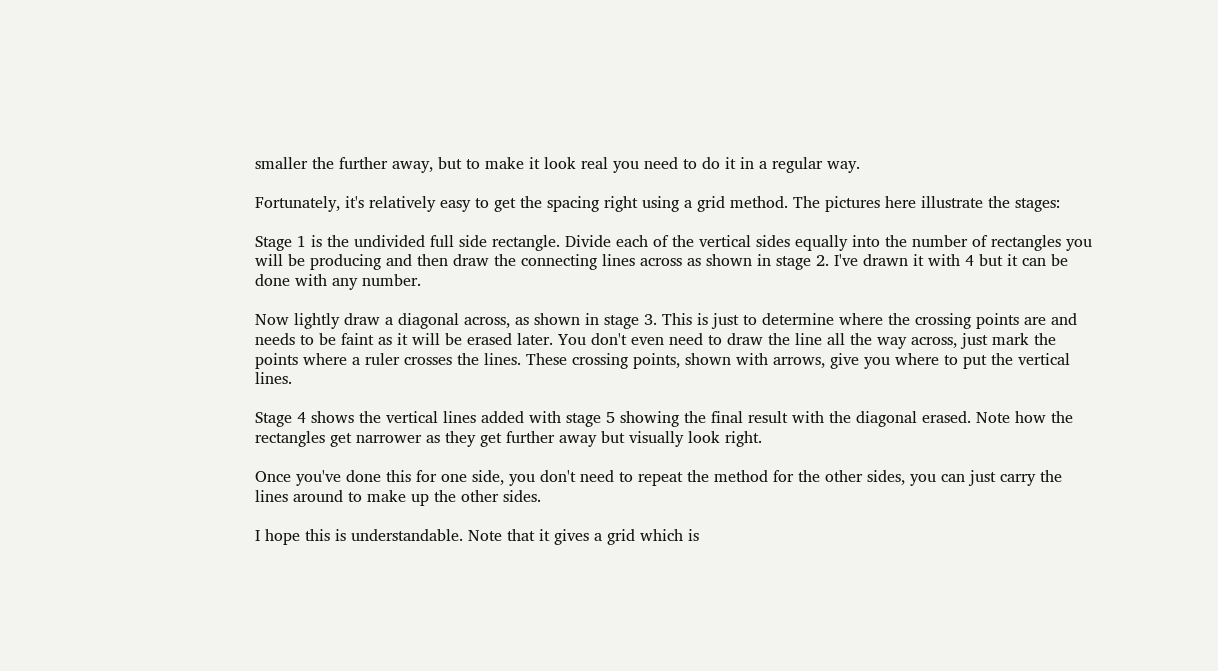smaller the further away, but to make it look real you need to do it in a regular way.

Fortunately, it's relatively easy to get the spacing right using a grid method. The pictures here illustrate the stages:

Stage 1 is the undivided full side rectangle. Divide each of the vertical sides equally into the number of rectangles you will be producing and then draw the connecting lines across as shown in stage 2. I've drawn it with 4 but it can be done with any number.

Now lightly draw a diagonal across, as shown in stage 3. This is just to determine where the crossing points are and needs to be faint as it will be erased later. You don't even need to draw the line all the way across, just mark the points where a ruler crosses the lines. These crossing points, shown with arrows, give you where to put the vertical lines.

Stage 4 shows the vertical lines added with stage 5 showing the final result with the diagonal erased. Note how the rectangles get narrower as they get further away but visually look right.

Once you've done this for one side, you don't need to repeat the method for the other sides, you can just carry the lines around to make up the other sides.

I hope this is understandable. Note that it gives a grid which is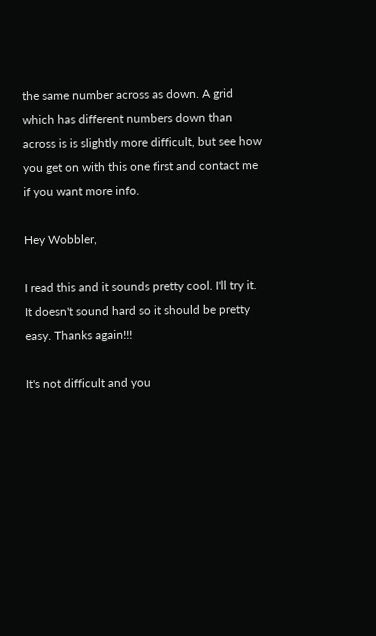the same number across as down. A grid which has different numbers down than across is is slightly more difficult, but see how you get on with this one first and contact me if you want more info.

Hey Wobbler,

I read this and it sounds pretty cool. I'll try it. It doesn't sound hard so it should be pretty easy. Thanks again!!!

It's not difficult and you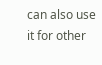can also use
it for other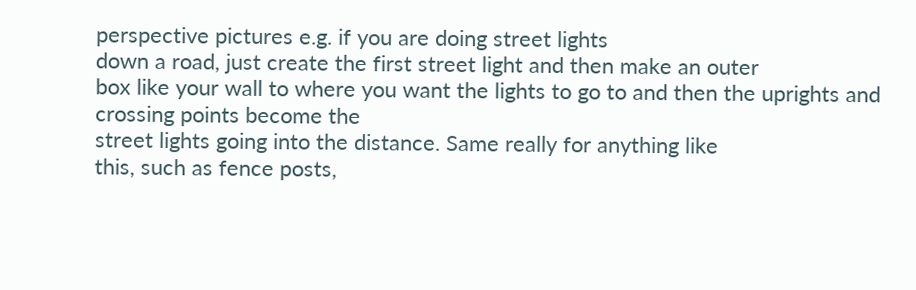perspective pictures e.g. if you are doing street lights
down a road, just create the first street light and then make an outer
box like your wall to where you want the lights to go to and then the uprights and crossing points become the
street lights going into the distance. Same really for anything like
this, such as fence posts,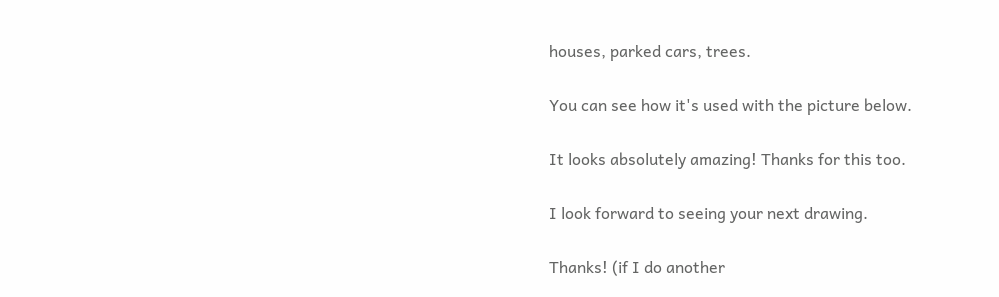houses, parked cars, trees.

You can see how it's used with the picture below.

It looks absolutely amazing! Thanks for this too.

I look forward to seeing your next drawing.

Thanks! (if I do another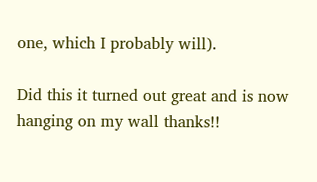one, which I probably will).

Did this it turned out great and is now hanging on my wall thanks!!